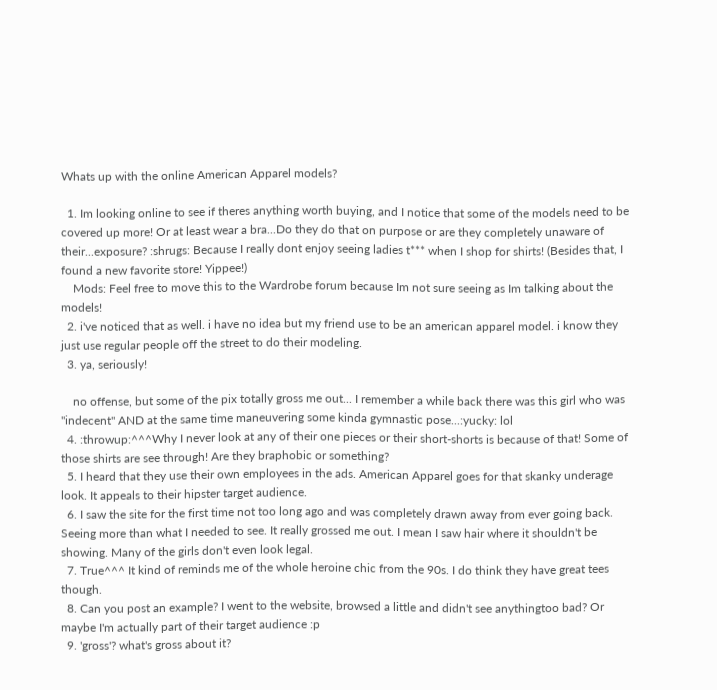Whats up with the online American Apparel models?

  1. Im looking online to see if theres anything worth buying, and I notice that some of the models need to be covered up more! Or at least wear a bra...Do they do that on purpose or are they completely unaware of their...exposure? :shrugs: Because I really dont enjoy seeing ladies t*** when I shop for shirts! (Besides that, I found a new favorite store! Yippee!)
    Mods: Feel free to move this to the Wardrobe forum because Im not sure seeing as Im talking about the models!
  2. i've noticed that as well. i have no idea but my friend use to be an american apparel model. i know they just use regular people off the street to do their modeling.
  3. ya, seriously!

    no offense, but some of the pix totally gross me out... I remember a while back there was this girl who was "indecent" AND at the same time maneuvering some kinda gymnastic pose...:yucky: lol
  4. :throwup:^^^Why I never look at any of their one pieces or their short-shorts is because of that! Some of those shirts are see through! Are they braphobic or something?
  5. I heard that they use their own employees in the ads. American Apparel goes for that skanky underage look. It appeals to their hipster target audience.
  6. I saw the site for the first time not too long ago and was completely drawn away from ever going back. Seeing more than what I needed to see. It really grossed me out. I mean I saw hair where it shouldn't be showing. Many of the girls don't even look legal.
  7. True^^^ It kind of reminds me of the whole heroine chic from the 90s. I do think they have great tees though.
  8. Can you post an example? I went to the website, browsed a little and didn't see anythingtoo bad? Or maybe I'm actually part of their target audience :p
  9. 'gross'? what's gross about it?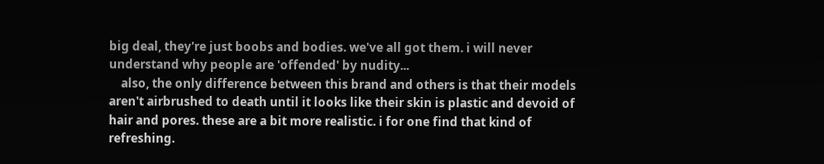big deal, they're just boobs and bodies. we've all got them. i will never understand why people are 'offended' by nudity...
    also, the only difference between this brand and others is that their models aren't airbrushed to death until it looks like their skin is plastic and devoid of hair and pores. these are a bit more realistic. i for one find that kind of refreshing.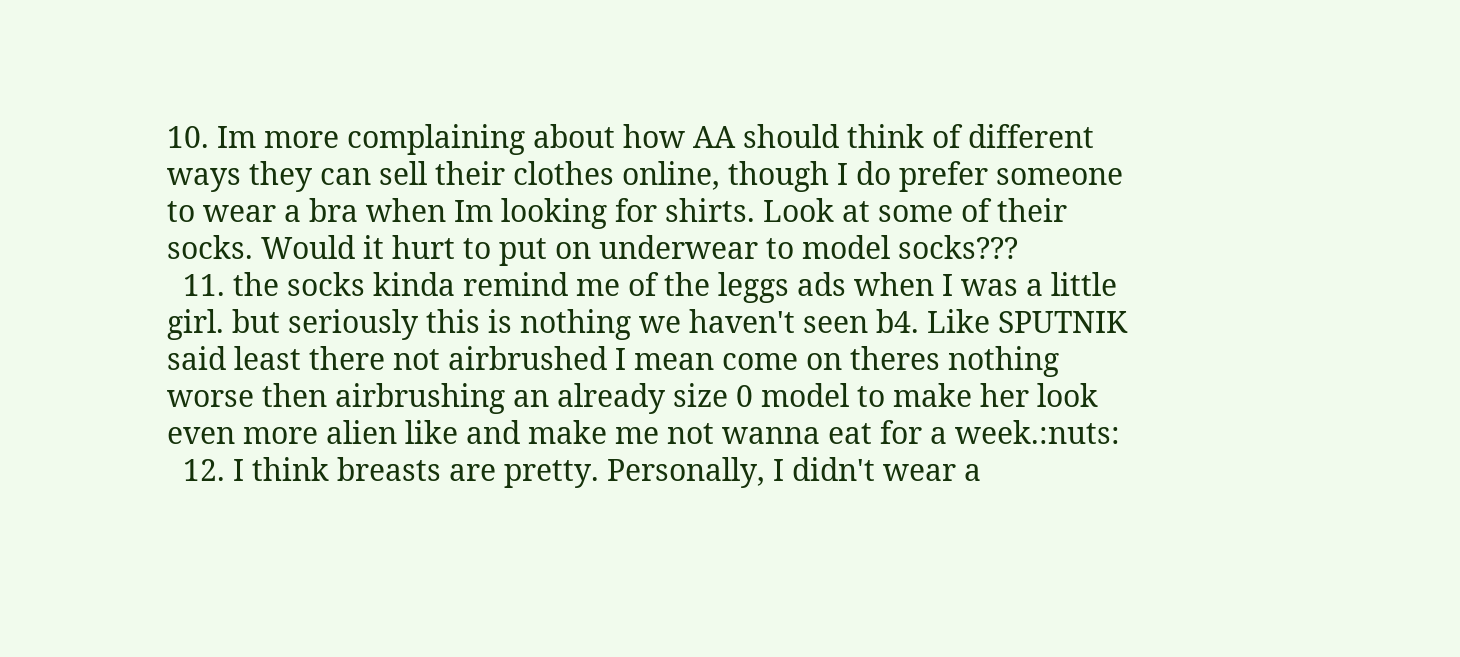10. Im more complaining about how AA should think of different ways they can sell their clothes online, though I do prefer someone to wear a bra when Im looking for shirts. Look at some of their socks. Would it hurt to put on underwear to model socks???
  11. the socks kinda remind me of the leggs ads when I was a little girl. but seriously this is nothing we haven't seen b4. Like SPUTNIK said least there not airbrushed I mean come on theres nothing worse then airbrushing an already size 0 model to make her look even more alien like and make me not wanna eat for a week.:nuts:
  12. I think breasts are pretty. Personally, I didn't wear a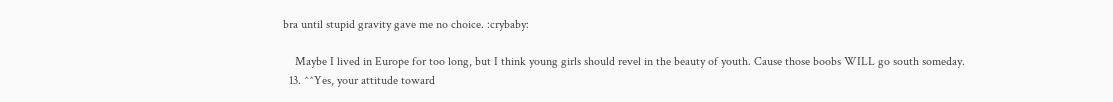bra until stupid gravity gave me no choice. :crybaby:

    Maybe I lived in Europe for too long, but I think young girls should revel in the beauty of youth. Cause those boobs WILL go south someday.
  13. ^^Yes, your attitude toward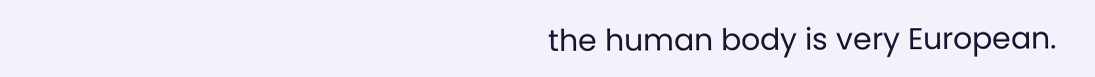the human body is very European.